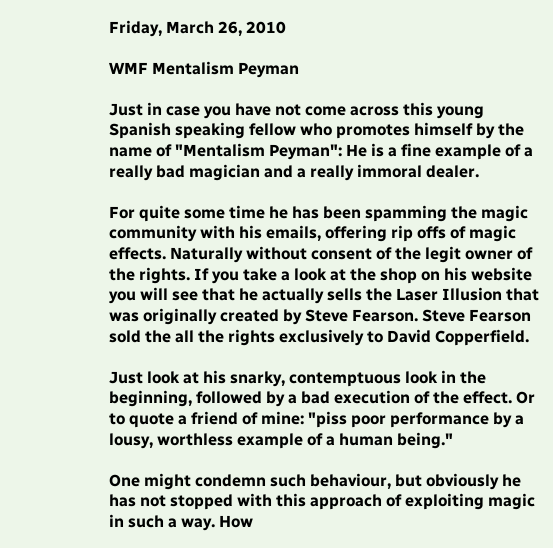Friday, March 26, 2010

WMF Mentalism Peyman

Just in case you have not come across this young Spanish speaking fellow who promotes himself by the name of "Mentalism Peyman": He is a fine example of a really bad magician and a really immoral dealer.

For quite some time he has been spamming the magic community with his emails, offering rip offs of magic effects. Naturally without consent of the legit owner of the rights. If you take a look at the shop on his website you will see that he actually sells the Laser Illusion that was originally created by Steve Fearson. Steve Fearson sold the all the rights exclusively to David Copperfield.

Just look at his snarky, contemptuous look in the beginning, followed by a bad execution of the effect. Or to quote a friend of mine: "piss poor performance by a lousy, worthless example of a human being."

One might condemn such behaviour, but obviously he has not stopped with this approach of exploiting magic in such a way. How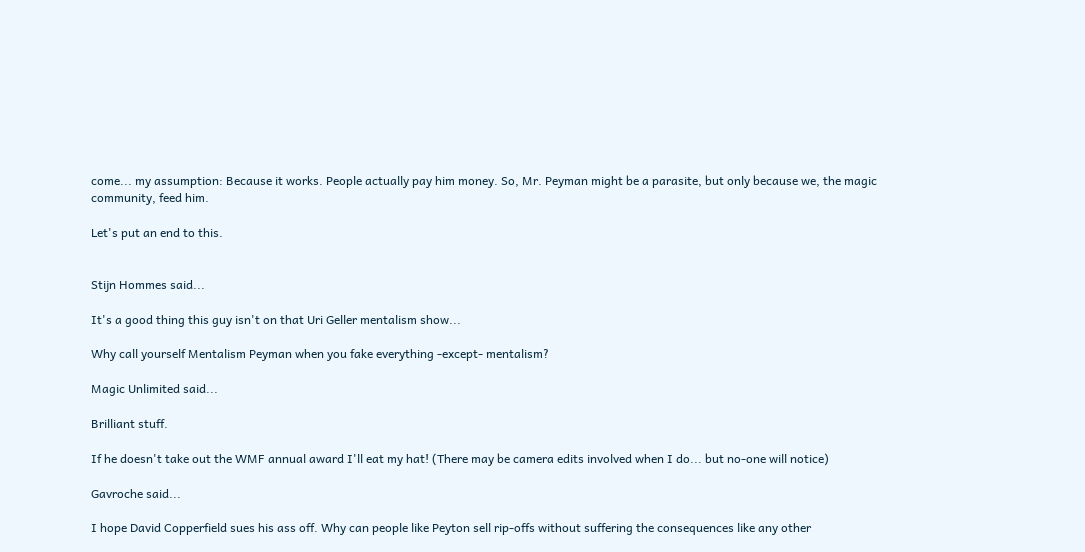come... my assumption: Because it works. People actually pay him money. So, Mr. Peyman might be a parasite, but only because we, the magic community, feed him.

Let's put an end to this.


Stijn Hommes said...

It's a good thing this guy isn't on that Uri Geller mentalism show...

Why call yourself Mentalism Peyman when you fake everything -except- mentalism?

Magic Unlimited said...

Brilliant stuff.

If he doesn't take out the WMF annual award I'll eat my hat! (There may be camera edits involved when I do... but no-one will notice)

Gavroche said...

I hope David Copperfield sues his ass off. Why can people like Peyton sell rip-offs without suffering the consequences like any other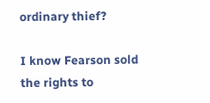ordinary thief?

I know Fearson sold the rights to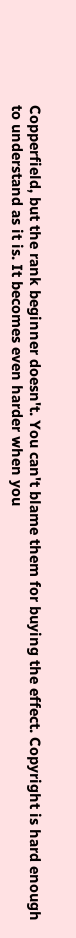Copperfield, but the rank beginner doesn't. You can't blame them for buying the effect. Copyright is hard enough to understand as it is. It becomes even harder when you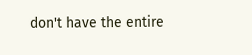don't have the entire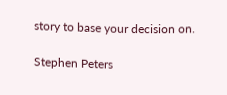story to base your decision on.

Stephen Peters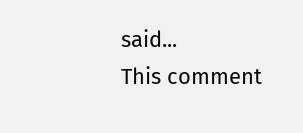said...
This comment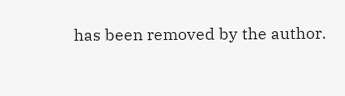has been removed by the author.